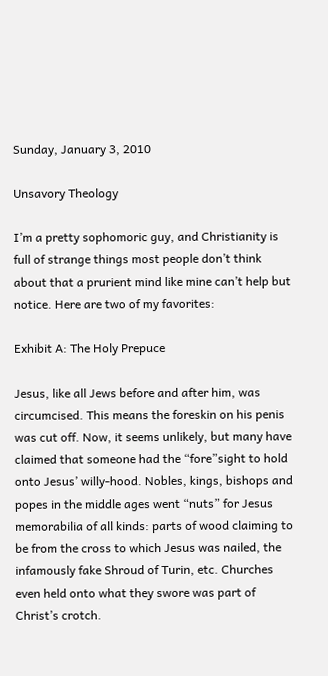Sunday, January 3, 2010

Unsavory Theology

I’m a pretty sophomoric guy, and Christianity is full of strange things most people don’t think about that a prurient mind like mine can’t help but notice. Here are two of my favorites:

Exhibit A: The Holy Prepuce

Jesus, like all Jews before and after him, was circumcised. This means the foreskin on his penis was cut off. Now, it seems unlikely, but many have claimed that someone had the “fore”sight to hold onto Jesus’ willy-hood. Nobles, kings, bishops and popes in the middle ages went “nuts” for Jesus memorabilia of all kinds: parts of wood claiming to be from the cross to which Jesus was nailed, the infamously fake Shroud of Turin, etc. Churches even held onto what they swore was part of Christ’s crotch.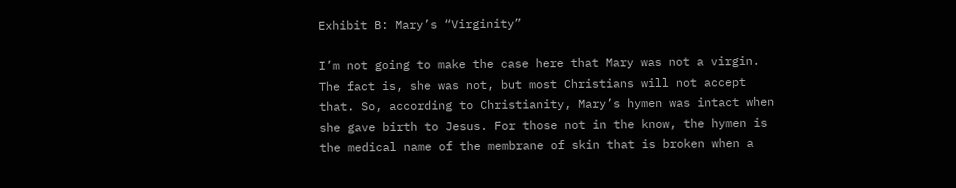Exhibit B: Mary’s “Virginity”

I’m not going to make the case here that Mary was not a virgin. The fact is, she was not, but most Christians will not accept that. So, according to Christianity, Mary’s hymen was intact when she gave birth to Jesus. For those not in the know, the hymen is the medical name of the membrane of skin that is broken when a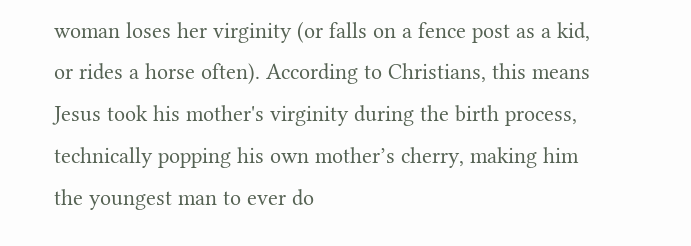woman loses her virginity (or falls on a fence post as a kid, or rides a horse often). According to Christians, this means Jesus took his mother's virginity during the birth process, technically popping his own mother’s cherry, making him the youngest man to ever do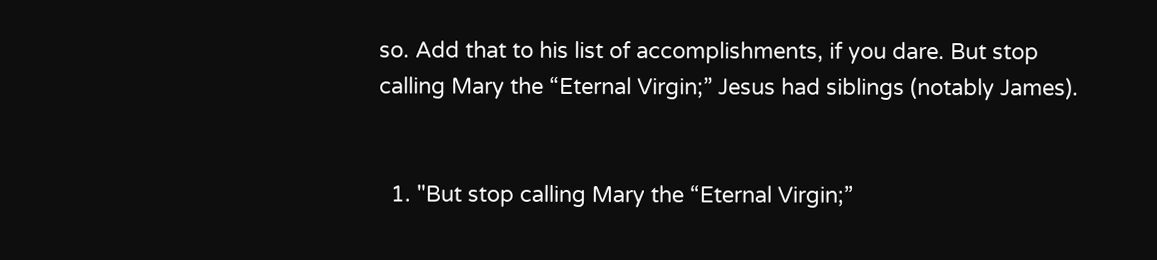so. Add that to his list of accomplishments, if you dare. But stop calling Mary the “Eternal Virgin;” Jesus had siblings (notably James).


  1. "But stop calling Mary the “Eternal Virgin;”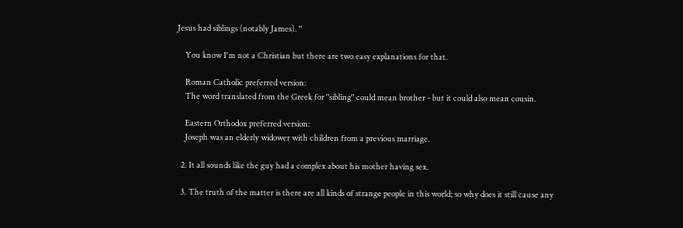Jesus had siblings (notably James). "

    You know I'm not a Christian but there are two easy explanations for that.

    Roman Catholic preferred version:
    The word translated from the Greek for "sibling" could mean brother - but it could also mean cousin.

    Eastern Orthodox preferred version:
    Joseph was an elderly widower with children from a previous marriage.

  2. It all sounds like the guy had a complex about his mother having sex.

  3. The truth of the matter is there are all kinds of strange people in this world; so why does it still cause any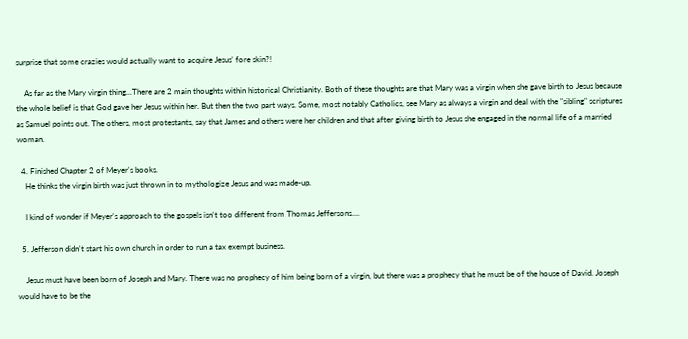surprise that some crazies would actually want to acquire Jesus' fore skin?!

    As far as the Mary virgin thing...There are 2 main thoughts within historical Christianity. Both of these thoughts are that Mary was a virgin when she gave birth to Jesus because the whole belief is that God gave her Jesus within her. But then the two part ways. Some, most notably Catholics, see Mary as always a virgin and deal with the "sibling" scriptures as Samuel points out. The others, most protestants, say that James and others were her children and that after giving birth to Jesus she engaged in the normal life of a married woman.

  4. Finished Chapter 2 of Meyer's books.
    He thinks the virgin birth was just thrown in to mythologize Jesus and was made-up.

    I kind of wonder if Meyer's approach to the gospels isn't too different from Thomas Jeffersons....

  5. Jefferson didn't start his own church in order to run a tax exempt business.

    Jesus must have been born of Joseph and Mary. There was no prophecy of him being born of a virgin, but there was a prophecy that he must be of the house of David. Joseph would have to be the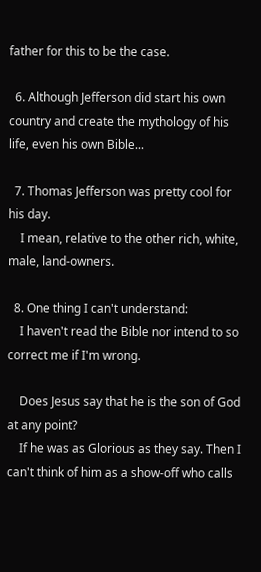father for this to be the case.

  6. Although Jefferson did start his own country and create the mythology of his life, even his own Bible...

  7. Thomas Jefferson was pretty cool for his day.
    I mean, relative to the other rich, white, male, land-owners.

  8. One thing I can't understand:
    I haven't read the Bible nor intend to so correct me if I'm wrong.

    Does Jesus say that he is the son of God at any point?
    If he was as Glorious as they say. Then I can't think of him as a show-off who calls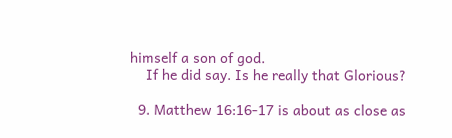himself a son of god.
    If he did say. Is he really that Glorious?

  9. Matthew 16:16-17 is about as close as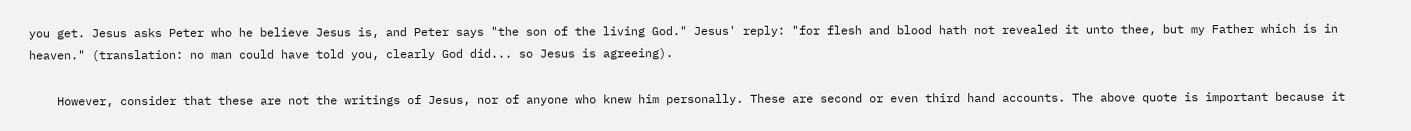you get. Jesus asks Peter who he believe Jesus is, and Peter says "the son of the living God." Jesus' reply: "for flesh and blood hath not revealed it unto thee, but my Father which is in heaven." (translation: no man could have told you, clearly God did... so Jesus is agreeing).

    However, consider that these are not the writings of Jesus, nor of anyone who knew him personally. These are second or even third hand accounts. The above quote is important because it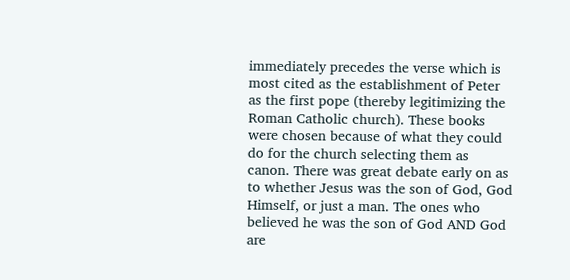immediately precedes the verse which is most cited as the establishment of Peter as the first pope (thereby legitimizing the Roman Catholic church). These books were chosen because of what they could do for the church selecting them as canon. There was great debate early on as to whether Jesus was the son of God, God Himself, or just a man. The ones who believed he was the son of God AND God are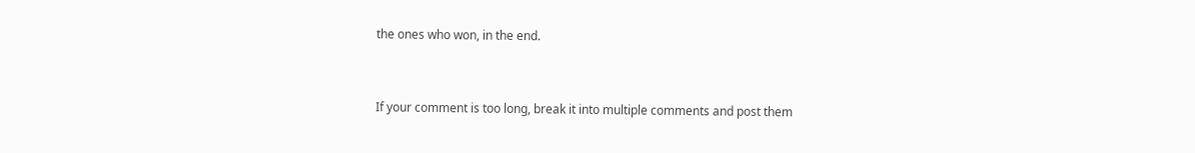the ones who won, in the end.


If your comment is too long, break it into multiple comments and post them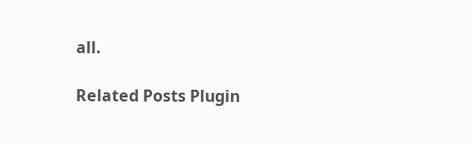all.

Related Posts Plugin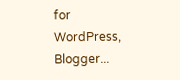for WordPress, Blogger...